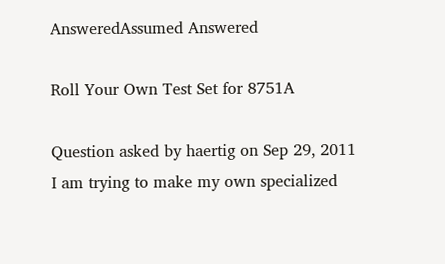AnsweredAssumed Answered

Roll Your Own Test Set for 8751A

Question asked by haertig on Sep 29, 2011
I am trying to make my own specialized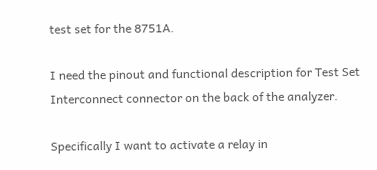test set for the 8751A.

I need the pinout and functional description for Test Set Interconnect connector on the back of the analyzer.

Specifically I want to activate a relay in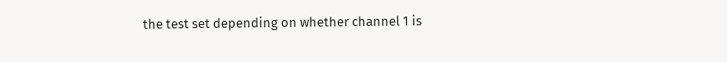the test set depending on whether channel 1 is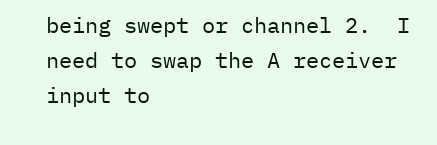being swept or channel 2.  I need to swap the A receiver input to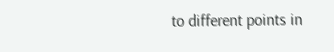to different points in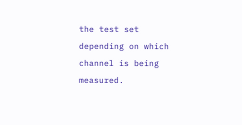the test set depending on which channel is being measured.